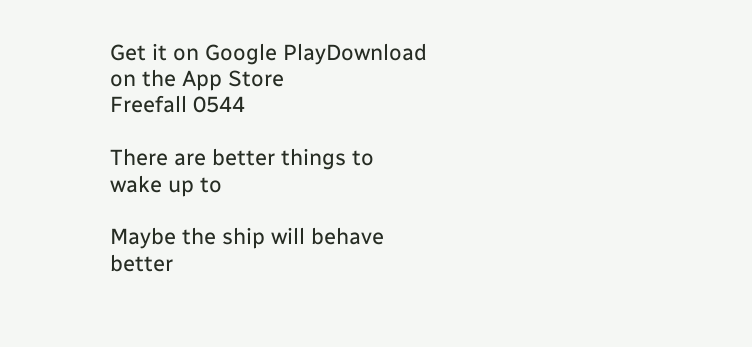Get it on Google PlayDownload on the App Store
Freefall 0544

There are better things to wake up to

Maybe the ship will behave better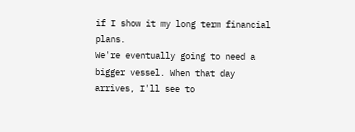if I show it my long term financial plans.
We're eventually going to need a bigger vessel. When that day arrives, I'll see to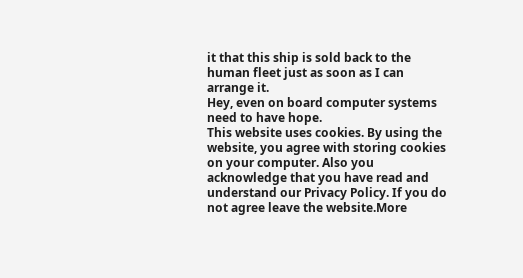it that this ship is sold back to the human fleet just as soon as I can arrange it.
Hey, even on board computer systems need to have hope.
This website uses cookies. By using the website, you agree with storing cookies on your computer. Also you acknowledge that you have read and understand our Privacy Policy. If you do not agree leave the website.More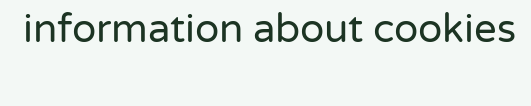information about cookies